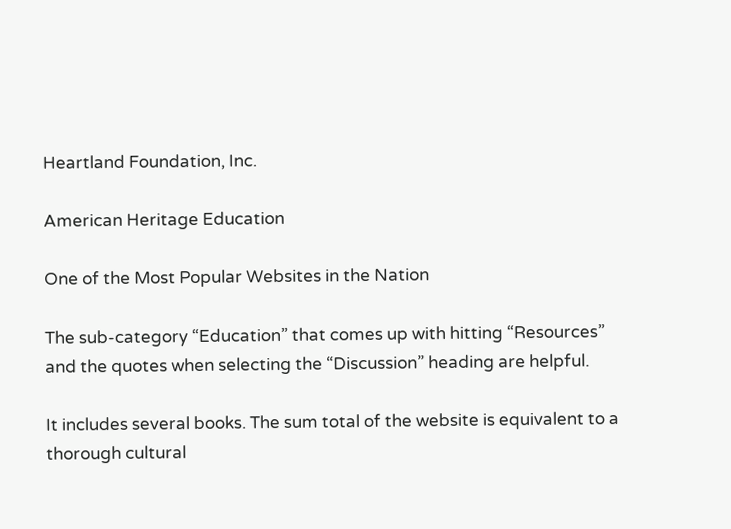Heartland Foundation, Inc.

American Heritage Education

One of the Most Popular Websites in the Nation

The sub-category “Education” that comes up with hitting “Resources” and the quotes when selecting the “Discussion” heading are helpful.

It includes several books. The sum total of the website is equivalent to a thorough cultural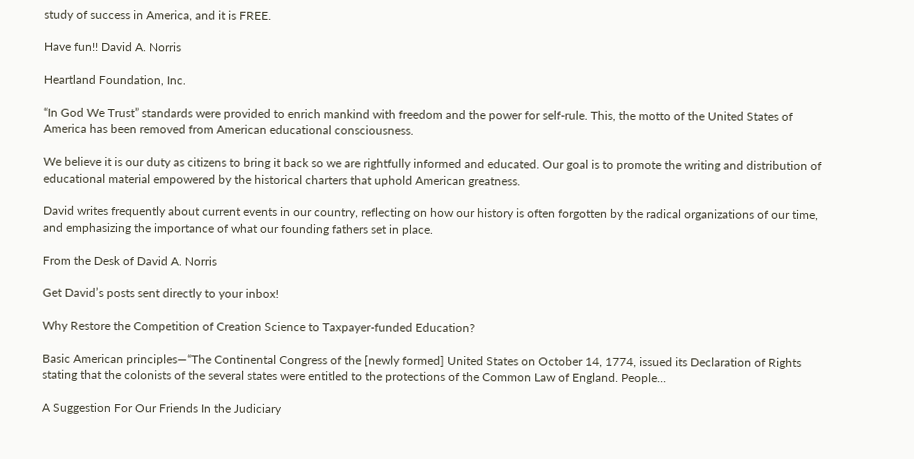study of success in America, and it is FREE.

Have fun!! David A. Norris

Heartland Foundation, Inc.

“In God We Trust” standards were provided to enrich mankind with freedom and the power for self-rule. This, the motto of the United States of America has been removed from American educational consciousness.

We believe it is our duty as citizens to bring it back so we are rightfully informed and educated. Our goal is to promote the writing and distribution of educational material empowered by the historical charters that uphold American greatness.

David writes frequently about current events in our country, reflecting on how our history is often forgotten by the radical organizations of our time, and emphasizing the importance of what our founding fathers set in place.

From the Desk of David A. Norris

Get David’s posts sent directly to your inbox!

Why Restore the Competition of Creation Science to Taxpayer-funded Education?

Basic American principles—“The Continental Congress of the [newly formed] United States on October 14, 1774, issued its Declaration of Rights stating that the colonists of the several states were entitled to the protections of the Common Law of England. People...

A Suggestion For Our Friends In the Judiciary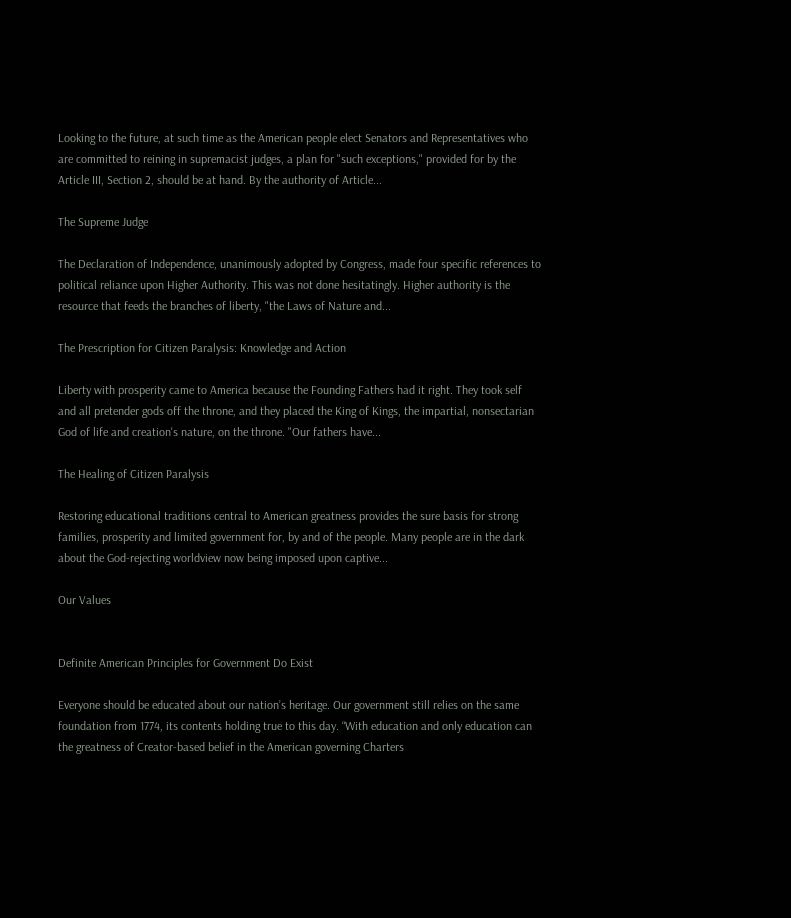Looking to the future, at such time as the American people elect Senators and Representatives who are committed to reining in supremacist judges, a plan for "such exceptions," provided for by the Article III, Section 2, should be at hand. By the authority of Article...

The Supreme Judge

The Declaration of Independence, unanimously adopted by Congress, made four specific references to political reliance upon Higher Authority. This was not done hesitatingly. Higher authority is the resource that feeds the branches of liberty, "the Laws of Nature and...

The Prescription for Citizen Paralysis: Knowledge and Action

Liberty with prosperity came to America because the Founding Fathers had it right. They took self and all pretender gods off the throne, and they placed the King of Kings, the impartial, nonsectarian God of life and creation's nature, on the throne. "Our fathers have...

The Healing of Citizen Paralysis

Restoring educational traditions central to American greatness provides the sure basis for strong families, prosperity and limited government for, by and of the people. Many people are in the dark about the God-rejecting worldview now being imposed upon captive...

Our Values


Definite American Principles for Government Do Exist

Everyone should be educated about our nation’s heritage. Our government still relies on the same foundation from 1774, its contents holding true to this day. “With education and only education can the greatness of Creator-based belief in the American governing Charters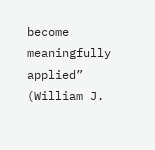become meaningfully applied” (William J.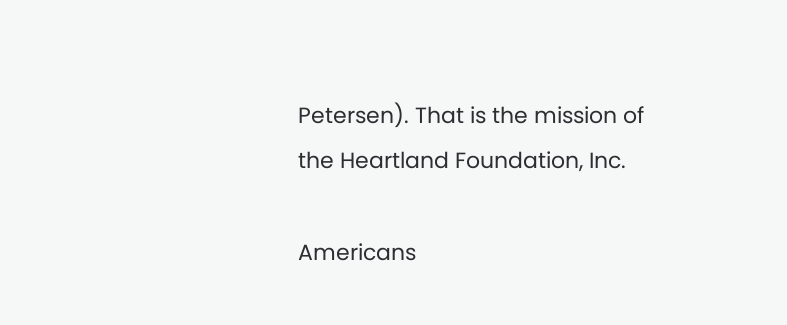Petersen). That is the mission of the Heartland Foundation, Inc.

Americans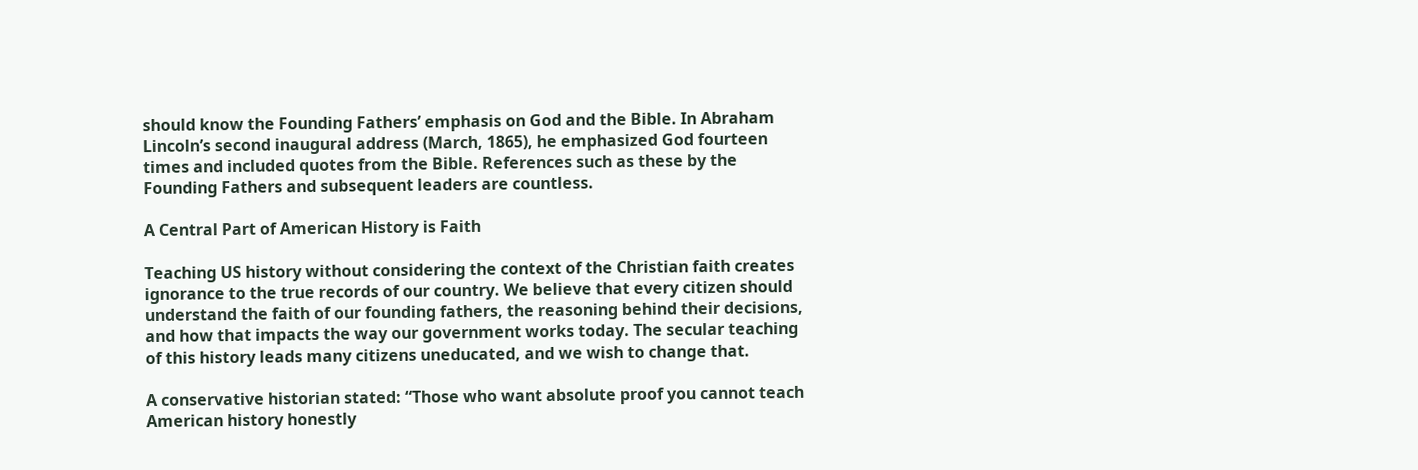should know the Founding Fathers’ emphasis on God and the Bible. In Abraham Lincoln’s second inaugural address (March, 1865), he emphasized God fourteen times and included quotes from the Bible. References such as these by the Founding Fathers and subsequent leaders are countless.

A Central Part of American History is Faith

Teaching US history without considering the context of the Christian faith creates ignorance to the true records of our country. We believe that every citizen should understand the faith of our founding fathers, the reasoning behind their decisions, and how that impacts the way our government works today. The secular teaching of this history leads many citizens uneducated, and we wish to change that.

A conservative historian stated: “Those who want absolute proof you cannot teach American history honestly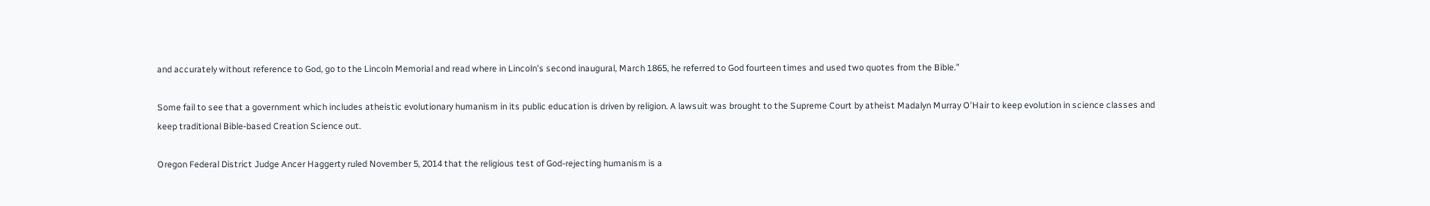and accurately without reference to God, go to the Lincoln Memorial and read where in Lincoln’s second inaugural, March 1865, he referred to God fourteen times and used two quotes from the Bible.”

Some fail to see that a government which includes atheistic evolutionary humanism in its public education is driven by religion. A lawsuit was brought to the Supreme Court by atheist Madalyn Murray O’Hair to keep evolution in science classes and keep traditional Bible-based Creation Science out.

Oregon Federal District Judge Ancer Haggerty ruled November 5, 2014 that the religious test of God-rejecting humanism is a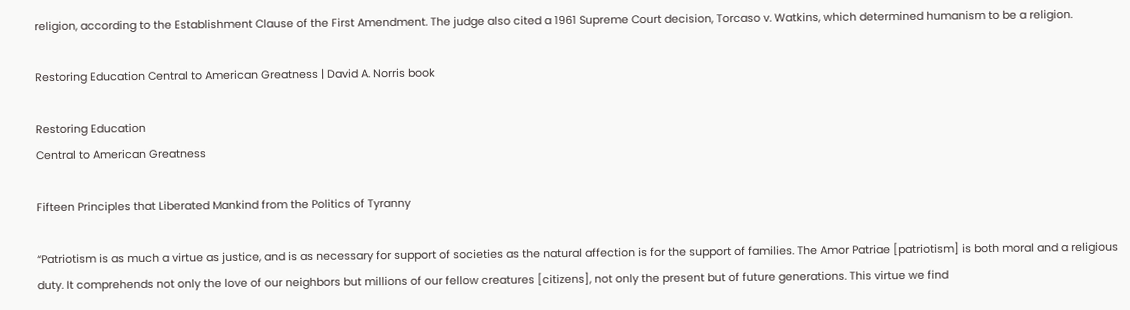religion, according to the Establishment Clause of the First Amendment. The judge also cited a 1961 Supreme Court decision, Torcaso v. Watkins, which determined humanism to be a religion.

Restoring Education Central to American Greatness | David A. Norris book

Restoring Education
Central to American Greatness

Fifteen Principles that Liberated Mankind from the Politics of Tyranny

“Patriotism is as much a virtue as justice, and is as necessary for support of societies as the natural affection is for the support of families. The Amor Patriae [patriotism] is both moral and a religious duty. It comprehends not only the love of our neighbors but millions of our fellow creatures [citizens], not only the present but of future generations. This virtue we find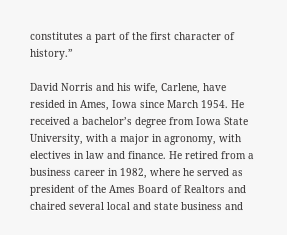constitutes a part of the first character of history.”

David Norris and his wife, Carlene, have resided in Ames, Iowa since March 1954. He received a bachelor’s degree from Iowa State University, with a major in agronomy, with electives in law and finance. He retired from a business career in 1982, where he served as president of the Ames Board of Realtors and chaired several local and state business and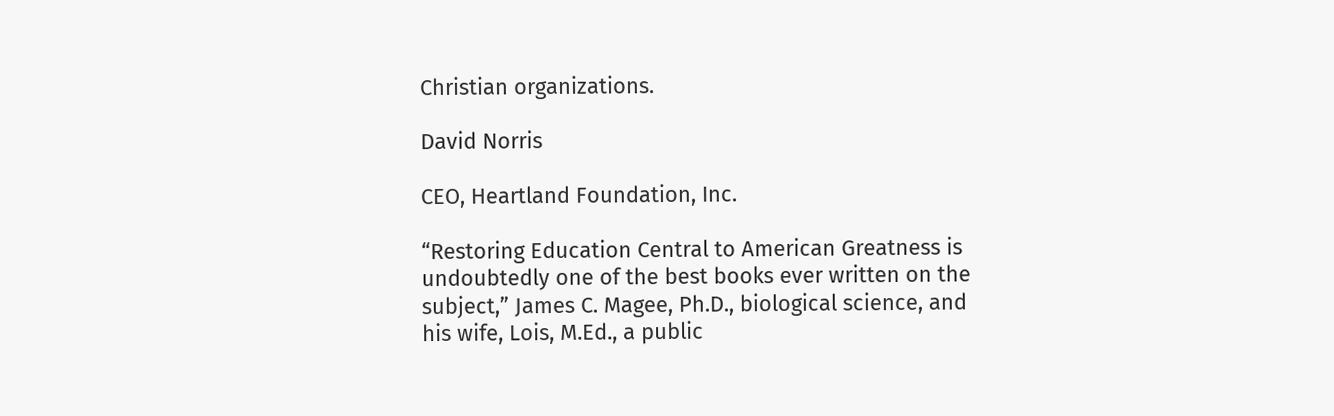Christian organizations.

David Norris

CEO, Heartland Foundation, Inc.

“Restoring Education Central to American Greatness is undoubtedly one of the best books ever written on the subject,” James C. Magee, Ph.D., biological science, and his wife, Lois, M.Ed., a public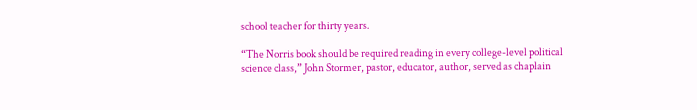school teacher for thirty years.

“The Norris book should be required reading in every college-level political science class,” John Stormer, pastor, educator, author, served as chaplain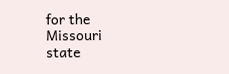for the Missouri state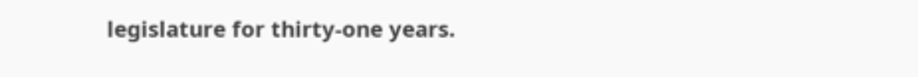legislature for thirty-one years.